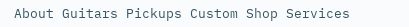About Guitars Pickups Custom Shop Services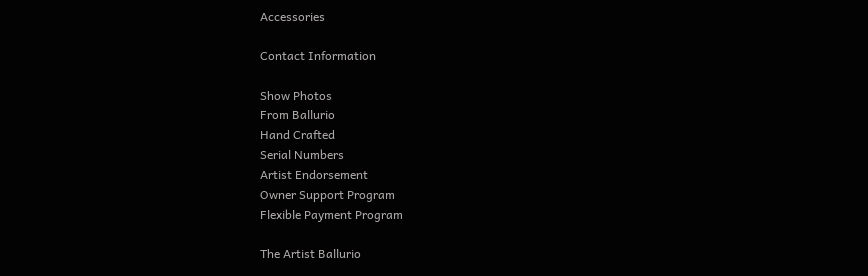Accessories

Contact Information

Show Photos
From Ballurio
Hand Crafted
Serial Numbers
Artist Endorsement
Owner Support Program
Flexible Payment Program

The Artist Ballurio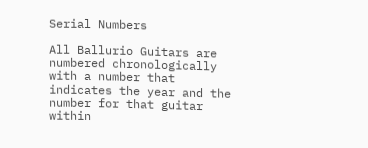Serial Numbers

All Ballurio Guitars are numbered chronologically with a number that indicates the year and the number for that guitar within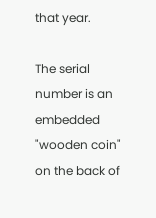that year.

The serial number is an embedded "wooden coin" on the back of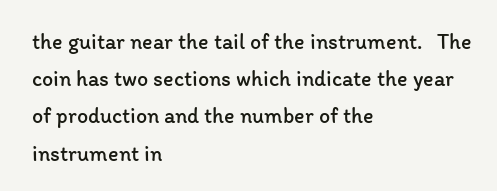the guitar near the tail of the instrument.   The coin has two sections which indicate the year of production and the number of the instrument in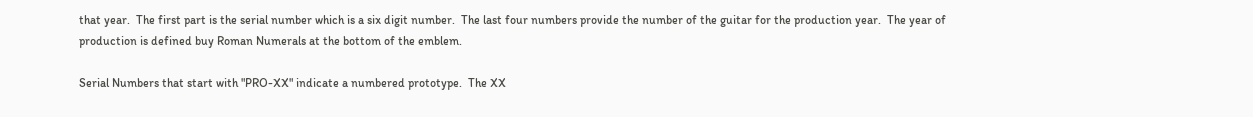that year.  The first part is the serial number which is a six digit number.  The last four numbers provide the number of the guitar for the production year.  The year of production is defined buy Roman Numerals at the bottom of the emblem.

Serial Numbers that start with "PRO-XX" indicate a numbered prototype.  The XX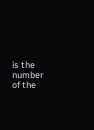is the number of the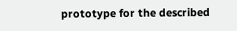prototype for the described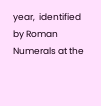year,  identified by Roman Numerals at the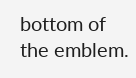bottom of the emblem.